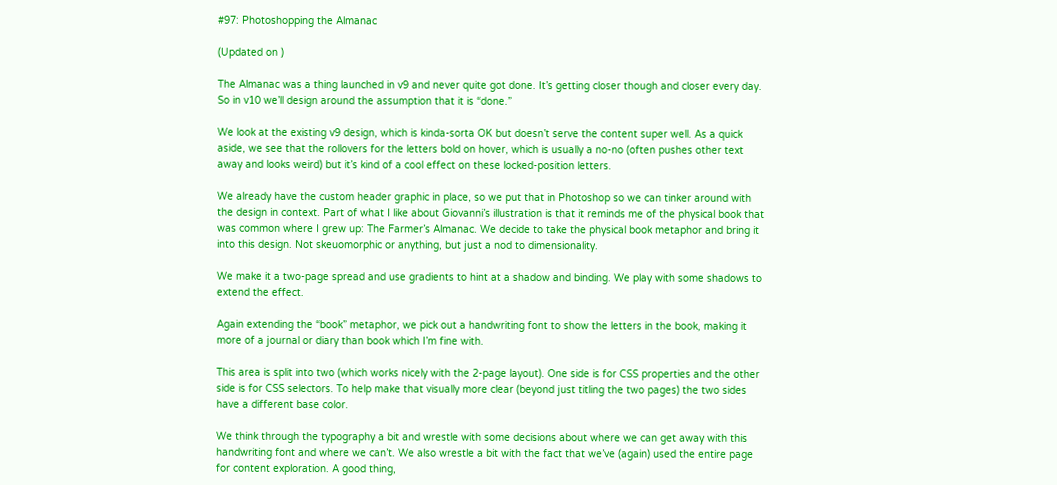#97: Photoshopping the Almanac

(Updated on )

The Almanac was a thing launched in v9 and never quite got done. It’s getting closer though and closer every day. So in v10 we’ll design around the assumption that it is “done.”

We look at the existing v9 design, which is kinda-sorta OK but doesn’t serve the content super well. As a quick aside, we see that the rollovers for the letters bold on hover, which is usually a no-no (often pushes other text away and looks weird) but it’s kind of a cool effect on these locked-position letters.

We already have the custom header graphic in place, so we put that in Photoshop so we can tinker around with the design in context. Part of what I like about Giovanni’s illustration is that it reminds me of the physical book that was common where I grew up: The Farmer’s Almanac. We decide to take the physical book metaphor and bring it into this design. Not skeuomorphic or anything, but just a nod to dimensionality.

We make it a two-page spread and use gradients to hint at a shadow and binding. We play with some shadows to extend the effect.

Again extending the “book” metaphor, we pick out a handwriting font to show the letters in the book, making it more of a journal or diary than book which I’m fine with.

This area is split into two (which works nicely with the 2-page layout). One side is for CSS properties and the other side is for CSS selectors. To help make that visually more clear (beyond just titling the two pages) the two sides have a different base color.

We think through the typography a bit and wrestle with some decisions about where we can get away with this handwriting font and where we can’t. We also wrestle a bit with the fact that we’ve (again) used the entire page for content exploration. A good thing,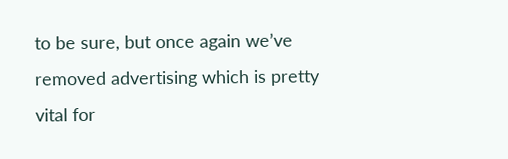to be sure, but once again we’ve removed advertising which is pretty vital for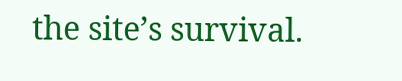the site’s survival.